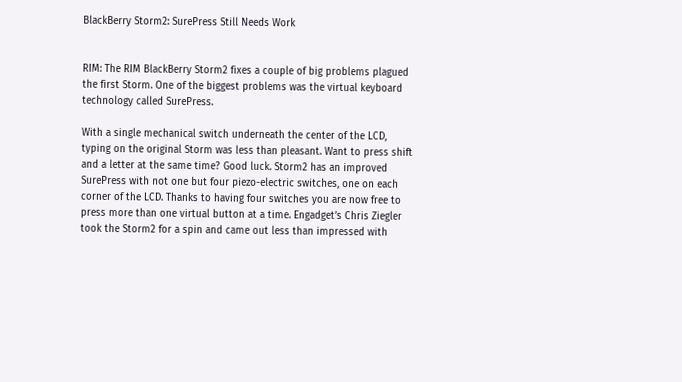BlackBerry Storm2: SurePress Still Needs Work


RIM: The RIM BlackBerry Storm2 fixes a couple of big problems plagued the first Storm. One of the biggest problems was the virtual keyboard technology called SurePress.

With a single mechanical switch underneath the center of the LCD, typing on the original Storm was less than pleasant. Want to press shift and a letter at the same time? Good luck. Storm2 has an improved SurePress with not one but four piezo-electric switches, one on each corner of the LCD. Thanks to having four switches you are now free to press more than one virtual button at a time. Engadget’s Chris Ziegler took the Storm2 for a spin and came out less than impressed with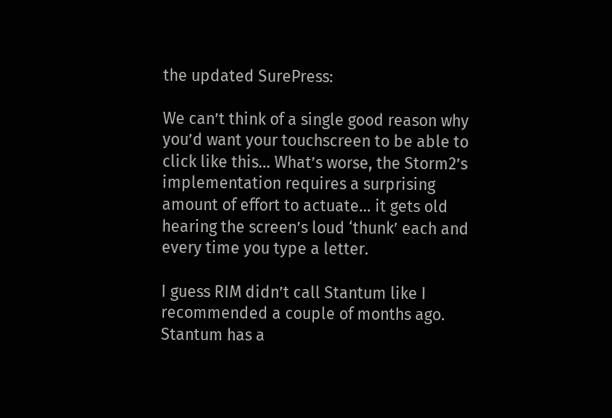the updated SurePress:

We can’t think of a single good reason why you’d want your touchscreen to be able to click like this… What’s worse, the Storm2’s implementation requires a surprising amount of effort to actuate… it gets old hearing the screen’s loud ‘thunk’ each and every time you type a letter.

I guess RIM didn’t call Stantum like I recommended a couple of months ago. Stantum has a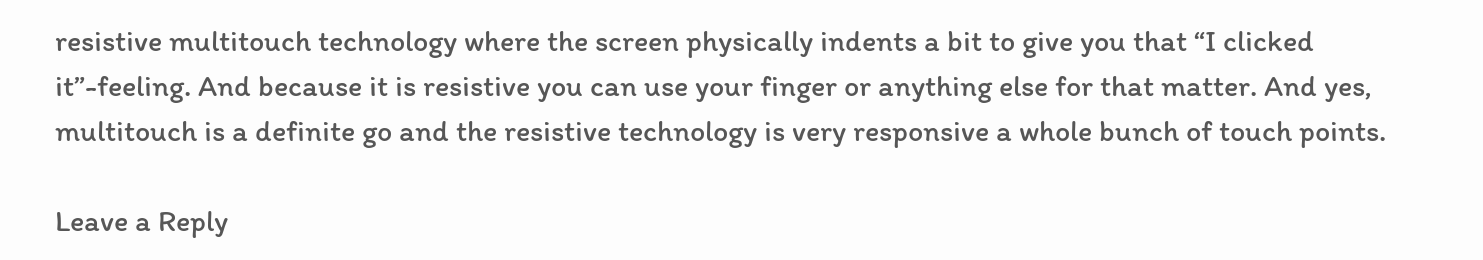resistive multitouch technology where the screen physically indents a bit to give you that “I clicked it”-feeling. And because it is resistive you can use your finger or anything else for that matter. And yes, multitouch is a definite go and the resistive technology is very responsive a whole bunch of touch points.

Leave a Reply